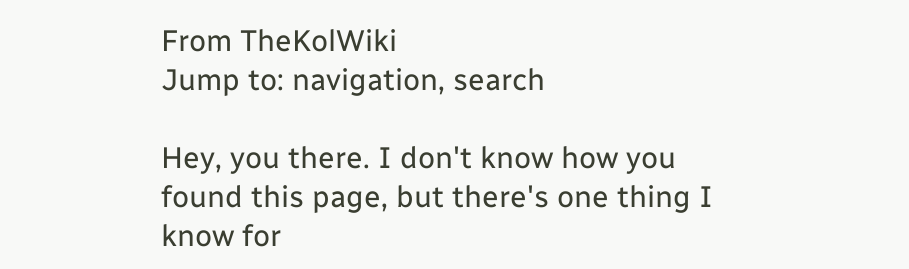From TheKolWiki
Jump to: navigation, search

Hey, you there. I don't know how you found this page, but there's one thing I know for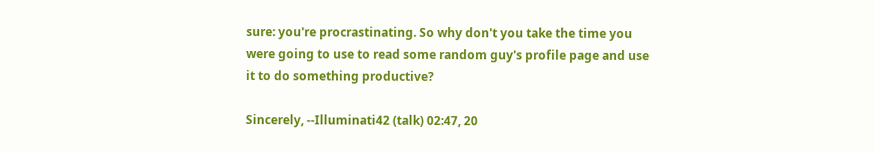sure: you're procrastinating. So why don't you take the time you were going to use to read some random guy's profile page and use it to do something productive?

Sincerely, --Illuminati42 (talk) 02:47, 20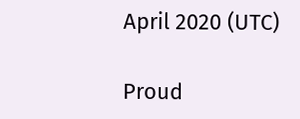April 2020 (UTC)

Proud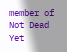member of Not Dead Yet